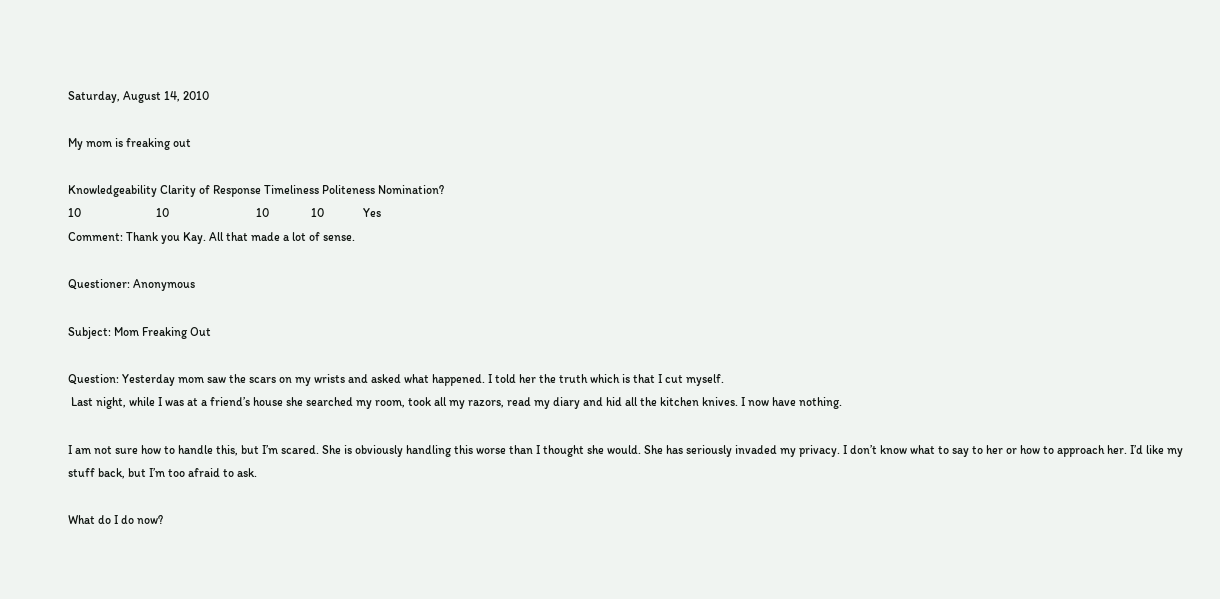Saturday, August 14, 2010

My mom is freaking out

Knowledgeability Clarity of Response Timeliness Politeness Nomination?
10                         10                             10              10             Yes
Comment: Thank you Kay. All that made a lot of sense.

Questioner: Anonymous

Subject: Mom Freaking Out

Question: Yesterday mom saw the scars on my wrists and asked what happened. I told her the truth which is that I cut myself.
 Last night, while I was at a friend’s house she searched my room, took all my razors, read my diary and hid all the kitchen knives. I now have nothing.

I am not sure how to handle this, but I’m scared. She is obviously handling this worse than I thought she would. She has seriously invaded my privacy. I don’t know what to say to her or how to approach her. I’d like my stuff back, but I’m too afraid to ask.

What do I do now?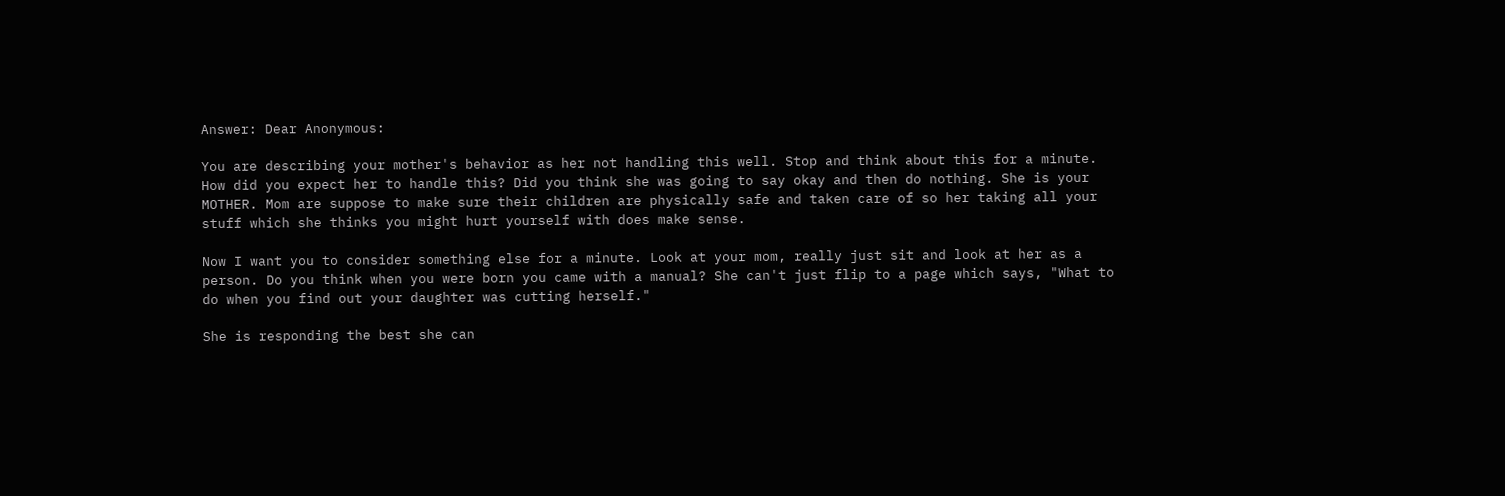Answer: Dear Anonymous:

You are describing your mother's behavior as her not handling this well. Stop and think about this for a minute. How did you expect her to handle this? Did you think she was going to say okay and then do nothing. She is your MOTHER. Mom are suppose to make sure their children are physically safe and taken care of so her taking all your stuff which she thinks you might hurt yourself with does make sense.

Now I want you to consider something else for a minute. Look at your mom, really just sit and look at her as a person. Do you think when you were born you came with a manual? She can't just flip to a page which says, "What to do when you find out your daughter was cutting herself."

She is responding the best she can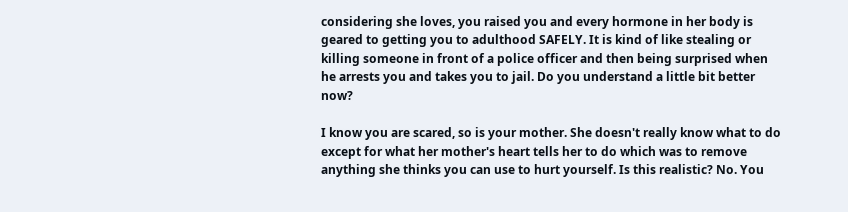considering she loves, you raised you and every hormone in her body is geared to getting you to adulthood SAFELY. It is kind of like stealing or killing someone in front of a police officer and then being surprised when he arrests you and takes you to jail. Do you understand a little bit better now?

I know you are scared, so is your mother. She doesn't really know what to do except for what her mother's heart tells her to do which was to remove anything she thinks you can use to hurt yourself. Is this realistic? No. You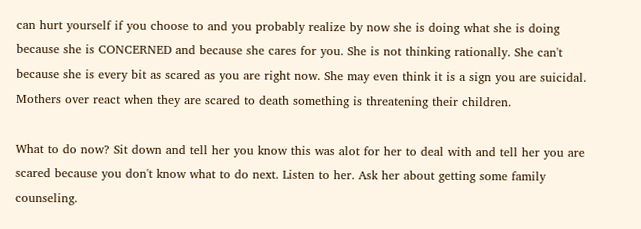can hurt yourself if you choose to and you probably realize by now she is doing what she is doing because she is CONCERNED and because she cares for you. She is not thinking rationally. She can't because she is every bit as scared as you are right now. She may even think it is a sign you are suicidal. Mothers over react when they are scared to death something is threatening their children.

What to do now? Sit down and tell her you know this was alot for her to deal with and tell her you are scared because you don't know what to do next. Listen to her. Ask her about getting some family counseling.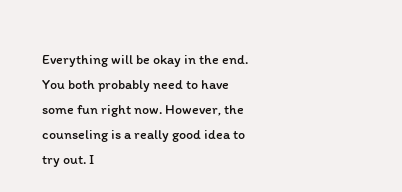Everything will be okay in the end. You both probably need to have some fun right now. However, the counseling is a really good idea to try out. I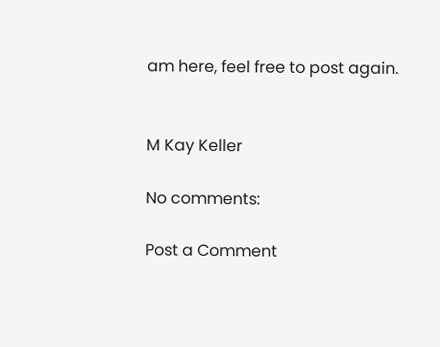am here, feel free to post again.


M Kay Keller

No comments:

Post a Comment